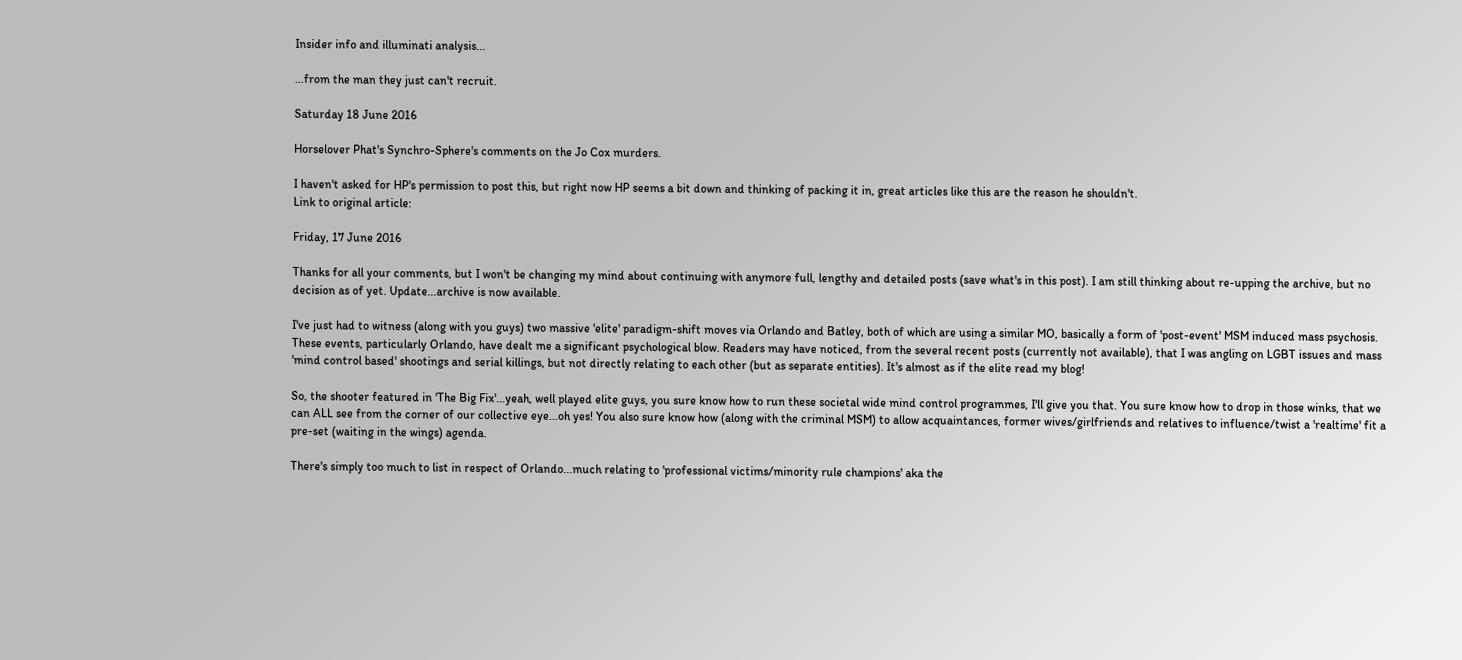Insider info and illuminati analysis...

...from the man they just can't recruit.

Saturday 18 June 2016

Horselover Phat's Synchro-Sphere's comments on the Jo Cox murders.

I haven't asked for HP's permission to post this, but right now HP seems a bit down and thinking of packing it in, great articles like this are the reason he shouldn't.
Link to original article:

Friday, 17 June 2016

Thanks for all your comments, but I won't be changing my mind about continuing with anymore full, lengthy and detailed posts (save what's in this post). I am still thinking about re-upping the archive, but no decision as of yet. Update...archive is now available.

I've just had to witness (along with you guys) two massive 'elite' paradigm-shift moves via Orlando and Batley, both of which are using a similar MO, basically a form of 'post-event' MSM induced mass psychosis. These events, particularly Orlando, have dealt me a significant psychological blow. Readers may have noticed, from the several recent posts (currently not available), that I was angling on LGBT issues and mass 'mind control based' shootings and serial killings, but not directly relating to each other (but as separate entities). It's almost as if the elite read my blog!

So, the shooter featured in 'The Big Fix'...yeah, well played elite guys, you sure know how to run these societal wide mind control programmes, I'll give you that. You sure know how to drop in those winks, that we can ALL see from the corner of our collective eye...oh yes! You also sure know how (along with the criminal MSM) to allow acquaintances, former wives/girlfriends and relatives to influence/twist a 'realtime' fit a pre-set (waiting in the wings) agenda.

There's simply too much to list in respect of Orlando...much relating to 'professional victims/minority rule champions' aka the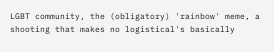LGBT community, the (obligatory) 'rainbow' meme, a shooting that makes no logistical's basically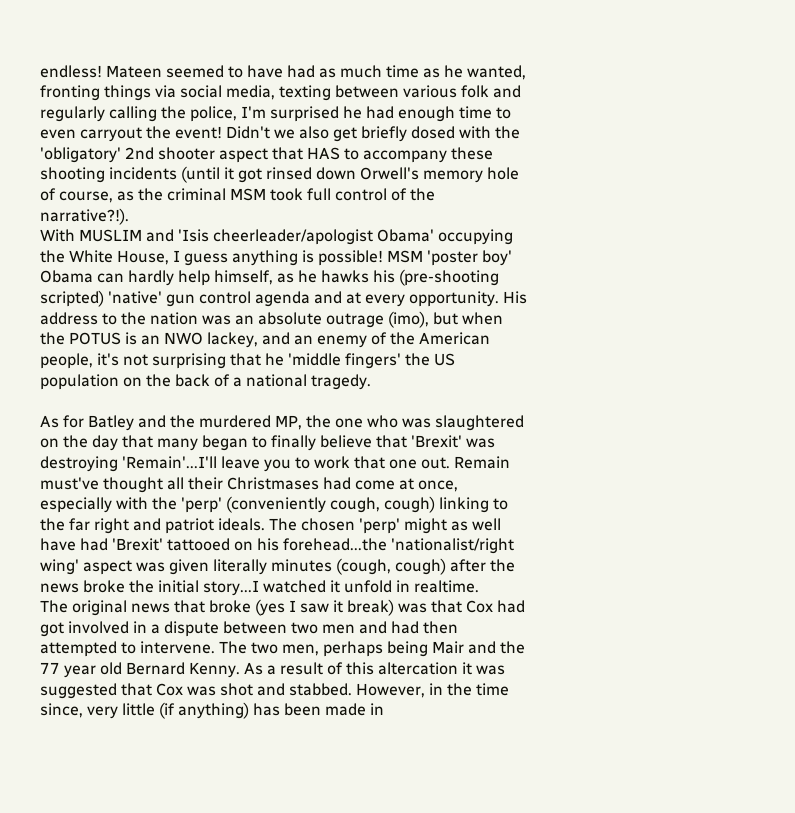endless! Mateen seemed to have had as much time as he wanted, fronting things via social media, texting between various folk and regularly calling the police, I'm surprised he had enough time to even carryout the event! Didn't we also get briefly dosed with the 'obligatory' 2nd shooter aspect that HAS to accompany these shooting incidents (until it got rinsed down Orwell's memory hole of course, as the criminal MSM took full control of the narrative?!).
With MUSLIM and 'Isis cheerleader/apologist Obama' occupying the White House, I guess anything is possible! MSM 'poster boy' Obama can hardly help himself, as he hawks his (pre-shooting scripted) 'native' gun control agenda and at every opportunity. His address to the nation was an absolute outrage (imo), but when the POTUS is an NWO lackey, and an enemy of the American people, it's not surprising that he 'middle fingers' the US population on the back of a national tragedy.

As for Batley and the murdered MP, the one who was slaughtered on the day that many began to finally believe that 'Brexit' was destroying 'Remain'...I'll leave you to work that one out. Remain must've thought all their Christmases had come at once, especially with the 'perp' (conveniently cough, cough) linking to the far right and patriot ideals. The chosen 'perp' might as well have had 'Brexit' tattooed on his forehead...the 'nationalist/right wing' aspect was given literally minutes (cough, cough) after the news broke the initial story...I watched it unfold in realtime.
The original news that broke (yes I saw it break) was that Cox had got involved in a dispute between two men and had then attempted to intervene. The two men, perhaps being Mair and the 77 year old Bernard Kenny. As a result of this altercation it was suggested that Cox was shot and stabbed. However, in the time since, very little (if anything) has been made in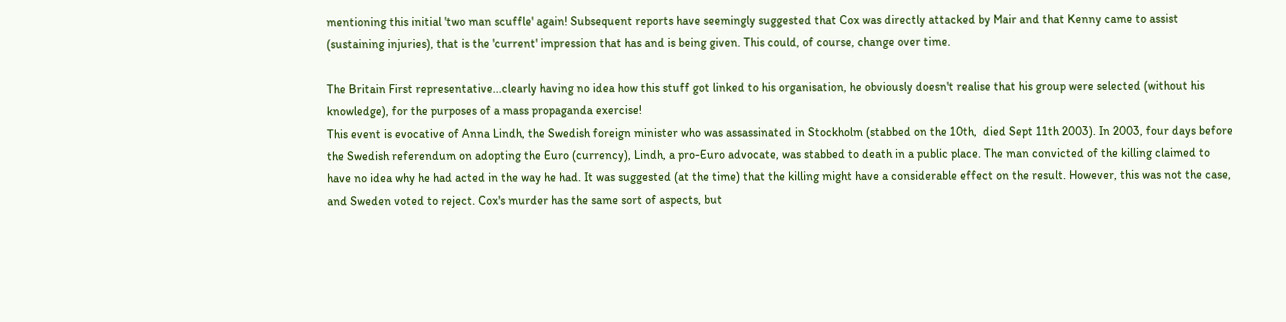mentioning this initial 'two man scuffle' again! Subsequent reports have seemingly suggested that Cox was directly attacked by Mair and that Kenny came to assist (sustaining injuries), that is the 'current' impression that has and is being given. This could, of course, change over time.

The Britain First representative...clearly having no idea how this stuff got linked to his organisation, he obviously doesn't realise that his group were selected (without his knowledge), for the purposes of a mass propaganda exercise!
This event is evocative of Anna Lindh, the Swedish foreign minister who was assassinated in Stockholm (stabbed on the 10th,  died Sept 11th 2003). In 2003, four days before the Swedish referendum on adopting the Euro (currency), Lindh, a pro-Euro advocate, was stabbed to death in a public place. The man convicted of the killing claimed to have no idea why he had acted in the way he had. It was suggested (at the time) that the killing might have a considerable effect on the result. However, this was not the case, and Sweden voted to reject. Cox's murder has the same sort of aspects, but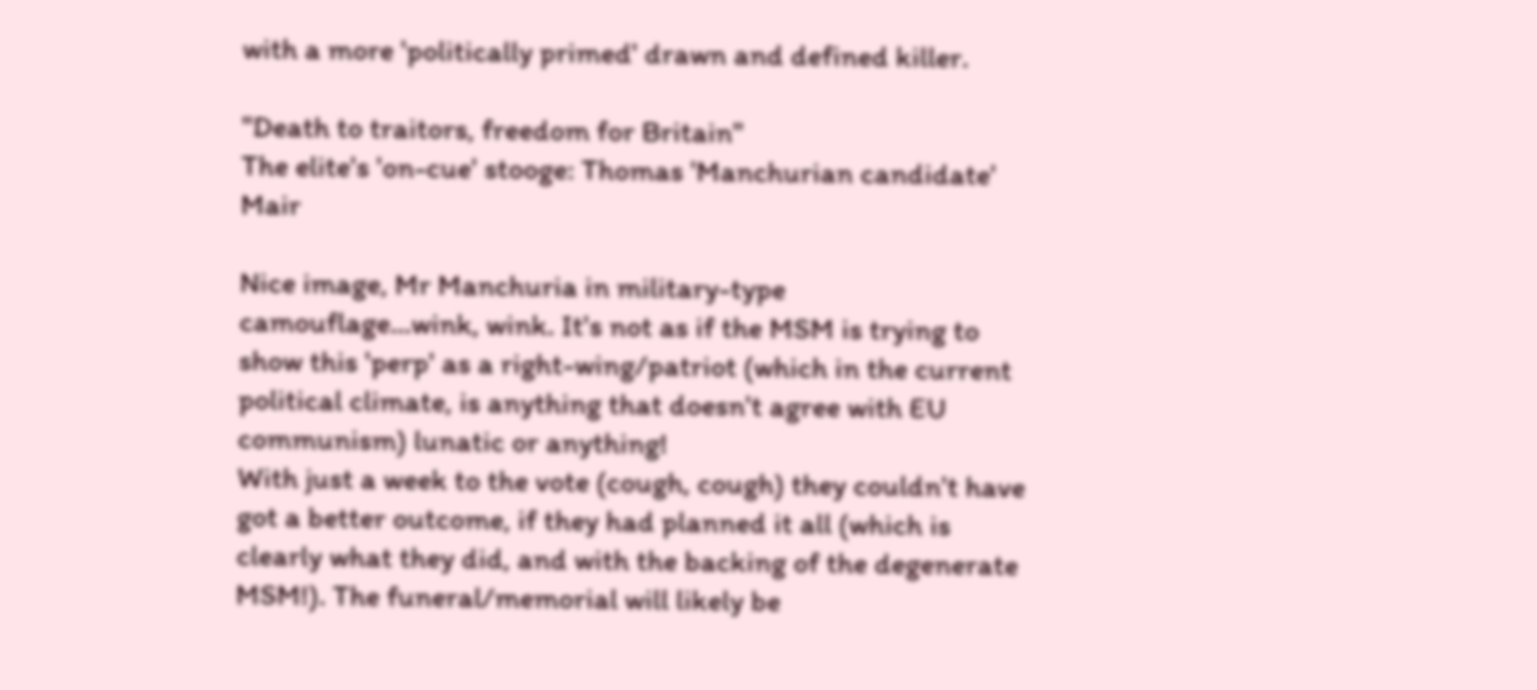with a more 'politically primed' drawn and defined killer.

"Death to traitors, freedom for Britain"
The elite's 'on-cue' stooge: Thomas 'Manchurian candidate' Mair

Nice image, Mr Manchuria in military-type camouflage...wink, wink. It's not as if the MSM is trying to show this 'perp' as a right-wing/patriot (which in the current political climate, is anything that doesn't agree with EU communism) lunatic or anything!
With just a week to the vote (cough, cough) they couldn't have got a better outcome, if they had planned it all (which is clearly what they did, and with the backing of the degenerate MSM!). The funeral/memorial will likely be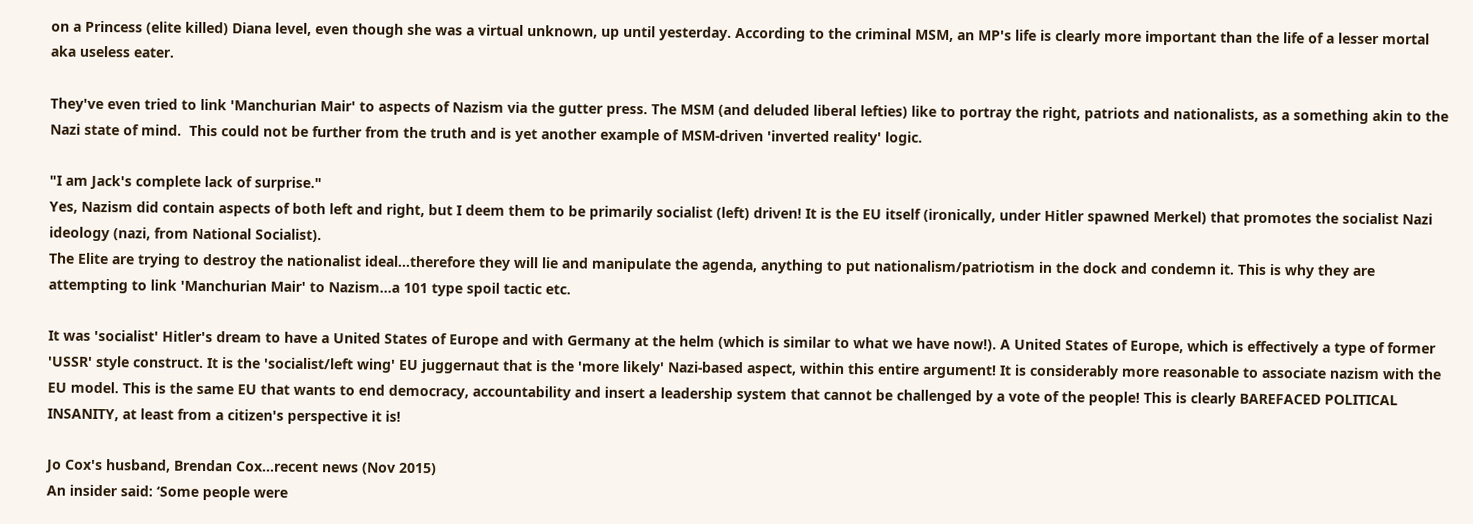on a Princess (elite killed) Diana level, even though she was a virtual unknown, up until yesterday. According to the criminal MSM, an MP's life is clearly more important than the life of a lesser mortal aka useless eater.

They've even tried to link 'Manchurian Mair' to aspects of Nazism via the gutter press. The MSM (and deluded liberal lefties) like to portray the right, patriots and nationalists, as a something akin to the Nazi state of mind.  This could not be further from the truth and is yet another example of MSM-driven 'inverted reality' logic.

"I am Jack's complete lack of surprise."
Yes, Nazism did contain aspects of both left and right, but I deem them to be primarily socialist (left) driven! It is the EU itself (ironically, under Hitler spawned Merkel) that promotes the socialist Nazi ideology (nazi, from National Socialist).
The Elite are trying to destroy the nationalist ideal...therefore they will lie and manipulate the agenda, anything to put nationalism/patriotism in the dock and condemn it. This is why they are attempting to link 'Manchurian Mair' to Nazism...a 101 type spoil tactic etc.

It was 'socialist' Hitler's dream to have a United States of Europe and with Germany at the helm (which is similar to what we have now!). A United States of Europe, which is effectively a type of former 'USSR' style construct. It is the 'socialist/left wing' EU juggernaut that is the 'more likely' Nazi-based aspect, within this entire argument! It is considerably more reasonable to associate nazism with the EU model. This is the same EU that wants to end democracy, accountability and insert a leadership system that cannot be challenged by a vote of the people! This is clearly BAREFACED POLITICAL INSANITY, at least from a citizen's perspective it is!

Jo Cox's husband, Brendan Cox...recent news (Nov 2015)
An insider said: ‘Some people were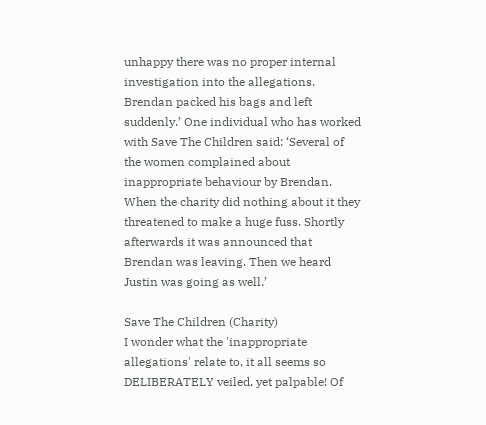unhappy there was no proper internal investigation into the allegations. Brendan packed his bags and left suddenly.’ One individual who has worked with Save The Children said: ‘Several of the women complained about inappropriate behaviour by Brendan. When the charity did nothing about it they threatened to make a huge fuss. Shortly afterwards it was announced that Brendan was leaving. Then we heard Justin was going as well.’

Save The Children (Charity)
I wonder what the 'inappropriate allegations' relate to, it all seems so DELIBERATELY veiled, yet palpable! Of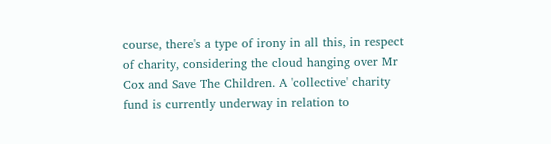course, there's a type of irony in all this, in respect of charity, considering the cloud hanging over Mr Cox and Save The Children. A 'collective' charity fund is currently underway in relation to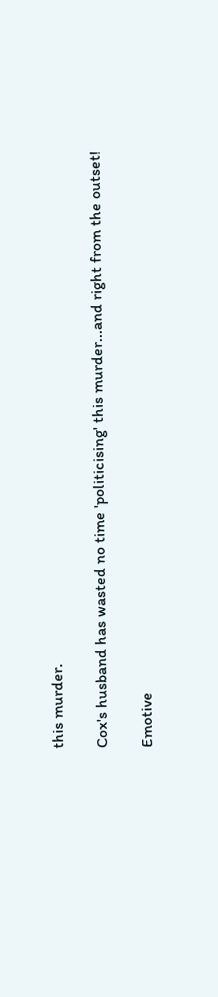this murder.

Cox's husband has wasted no time 'politicising' this murder...and right from the outset!

Emotive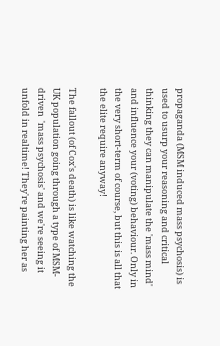propaganda (MSM induced mass psychosis) is used to usurp your reasoning and critical thinking they can manipulate the 'mass mind' and influence your (voting) behaviour. Only in the very short-term of course, but this is all that the elite require anyway!

The fallout (of Cox's death) is like watching the UK population going through a type of MSM-driven  'mass psychosis' and we're seeing it unfold in realtime! They're painting her as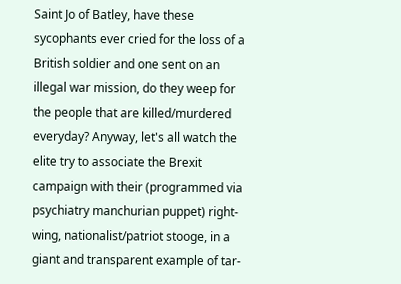Saint Jo of Batley, have these sycophants ever cried for the loss of a British soldier and one sent on an illegal war mission, do they weep for the people that are killed/murdered everyday? Anyway, let's all watch the elite try to associate the Brexit campaign with their (programmed via psychiatry manchurian puppet) right-wing, nationalist/patriot stooge, in a giant and transparent example of tar-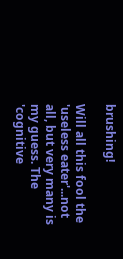brushing!

Will all this fool the 'useless eater'...not all, but very many is my guess. The 'cognitive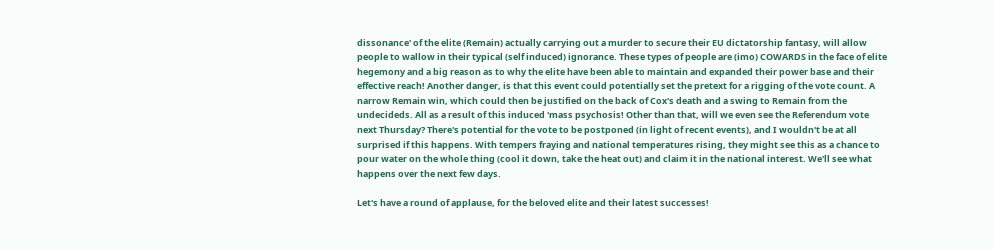dissonance' of the elite (Remain) actually carrying out a murder to secure their EU dictatorship fantasy, will allow people to wallow in their typical (self induced) ignorance. These types of people are (imo) COWARDS in the face of elite hegemony and a big reason as to why the elite have been able to maintain and expanded their power base and their effective reach! Another danger, is that this event could potentially set the pretext for a rigging of the vote count. A narrow Remain win, which could then be justified on the back of Cox's death and a swing to Remain from the undecideds. All as a result of this induced 'mass psychosis! Other than that, will we even see the Referendum vote next Thursday? There's potential for the vote to be postponed (in light of recent events), and I wouldn't be at all surprised if this happens. With tempers fraying and national temperatures rising, they might see this as a chance to pour water on the whole thing (cool it down, take the heat out) and claim it in the national interest. We'll see what happens over the next few days.

Let's have a round of applause, for the beloved elite and their latest successes!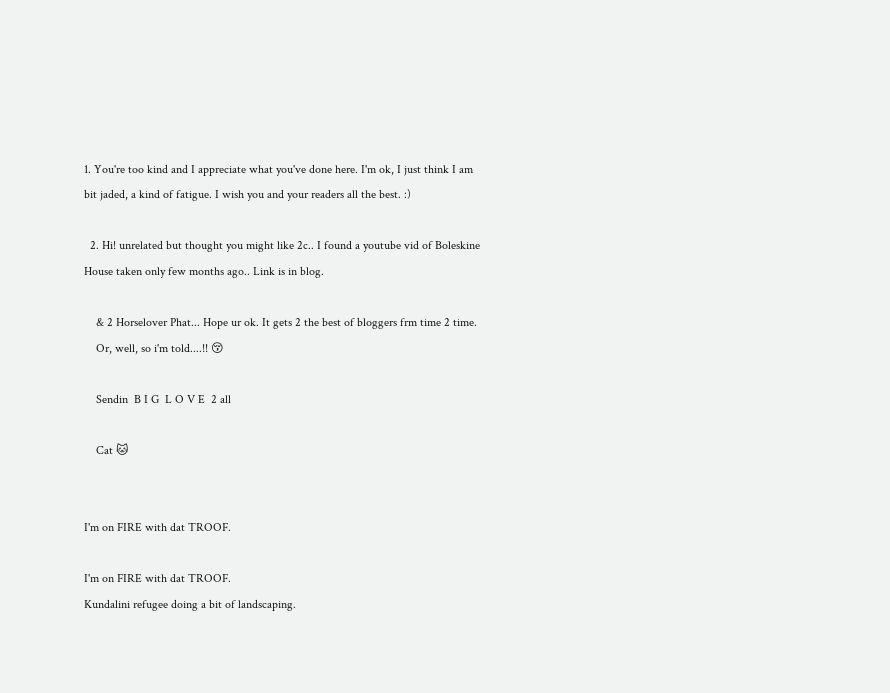1. You're too kind and I appreciate what you've done here. I'm ok, I just think I am bit jaded, a kind of fatigue. I wish you and your readers all the best. :)

  2. Hi! unrelated but thought you might like 2c.. I found a youtube vid of Boleskine House taken only few months ago.. Link is in blog.

    & 2 Horselover Phat... Hope ur ok. It gets 2 the best of bloggers frm time 2 time.
    Or, well, so i'm told....!! 😚

    Sendin  B I G  L O V E  2 all

    Cat 🐱


I'm on FIRE with dat TROOF.

I'm on FIRE with dat TROOF.
Kundalini refugee doing a bit of landscaping.